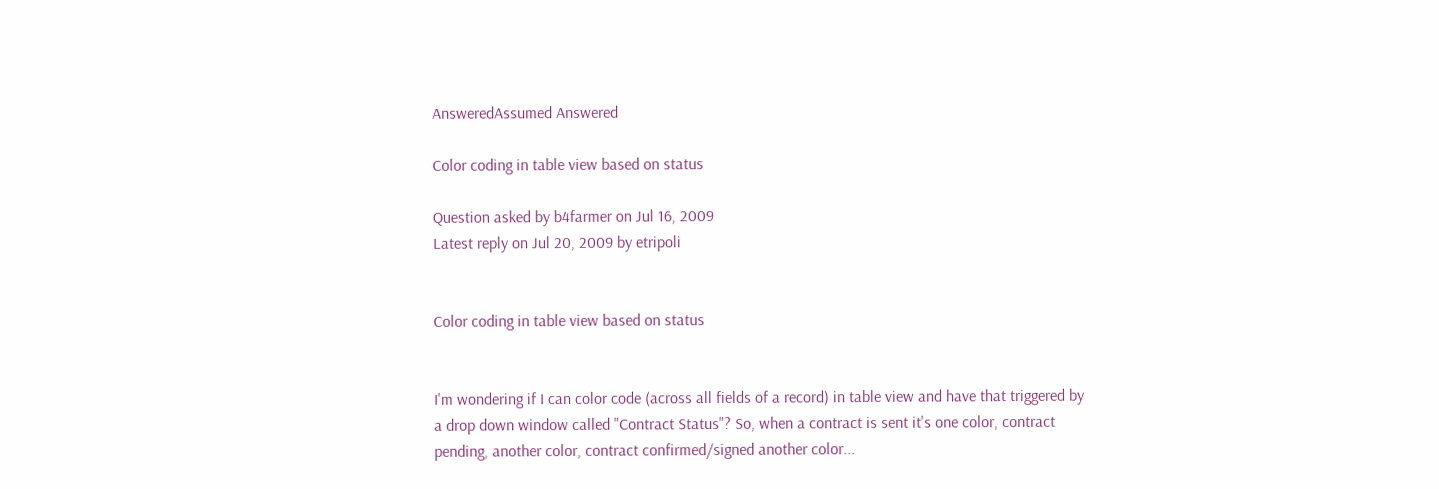AnsweredAssumed Answered

Color coding in table view based on status

Question asked by b4farmer on Jul 16, 2009
Latest reply on Jul 20, 2009 by etripoli


Color coding in table view based on status


I'm wondering if I can color code (across all fields of a record) in table view and have that triggered by a drop down window called "Contract Status"? So, when a contract is sent it's one color, contract pending, another color, contract confirmed/signed another color...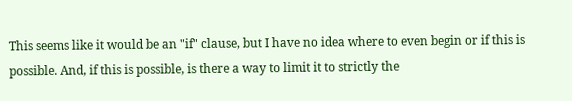This seems like it would be an "if" clause, but I have no idea where to even begin or if this is possible. And, if this is possible, is there a way to limit it to strictly the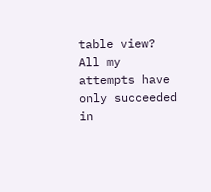table view? All my attempts have only succeeded in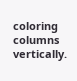coloring columns vertically.